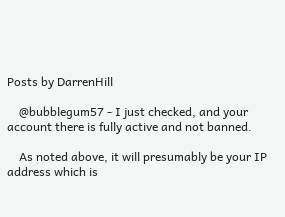Posts by DarrenHill

    @bubblegum57 - I just checked, and your account there is fully active and not banned.

    As noted above, it will presumably be your IP address which is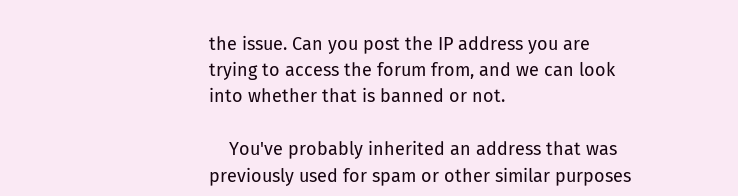the issue. Can you post the IP address you are trying to access the forum from, and we can look into whether that is banned or not.

    You've probably inherited an address that was previously used for spam or other similar purposes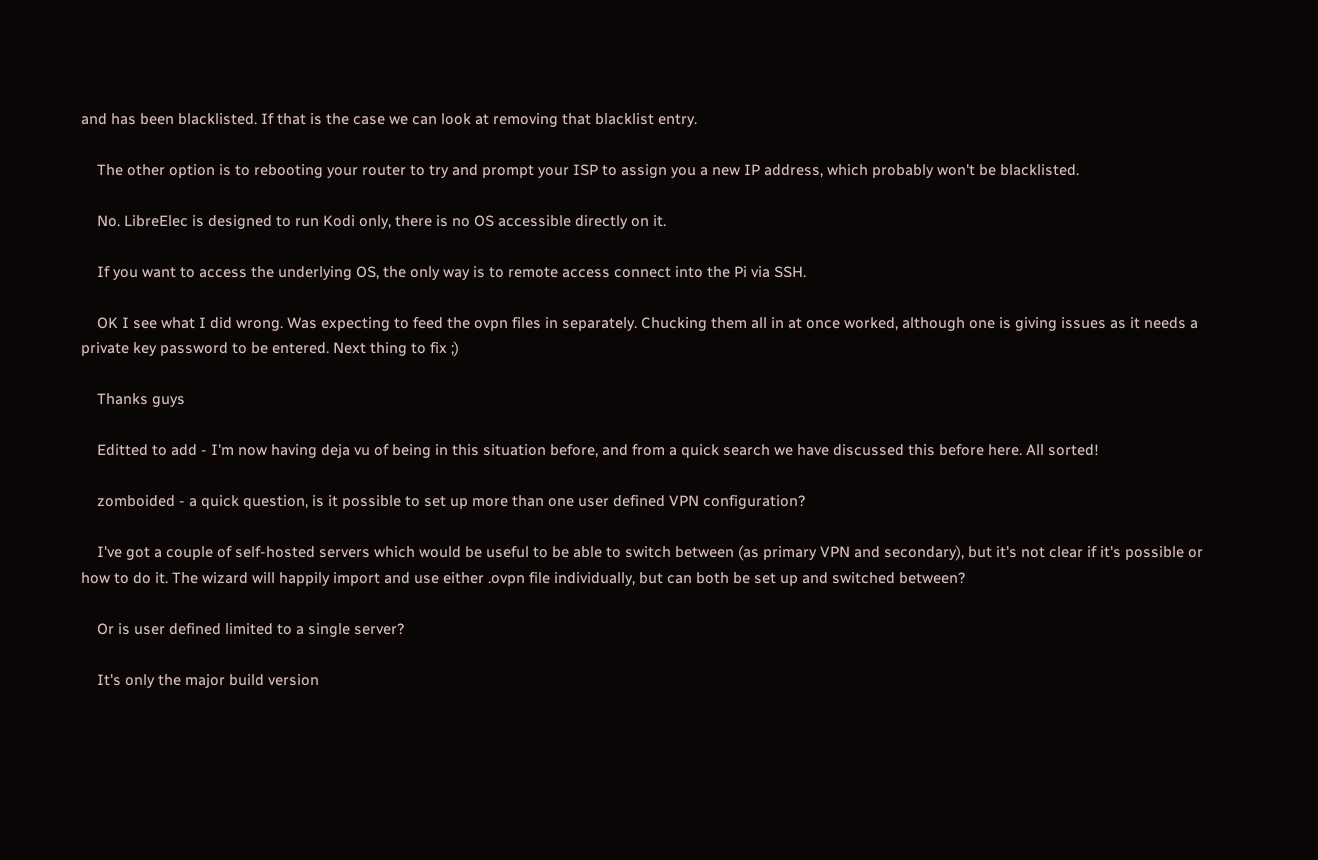and has been blacklisted. If that is the case we can look at removing that blacklist entry.

    The other option is to rebooting your router to try and prompt your ISP to assign you a new IP address, which probably won't be blacklisted.

    No. LibreElec is designed to run Kodi only, there is no OS accessible directly on it.

    If you want to access the underlying OS, the only way is to remote access connect into the Pi via SSH.

    OK I see what I did wrong. Was expecting to feed the ovpn files in separately. Chucking them all in at once worked, although one is giving issues as it needs a private key password to be entered. Next thing to fix ;)

    Thanks guys

    Editted to add - I'm now having deja vu of being in this situation before, and from a quick search we have discussed this before here. All sorted!

    zomboided - a quick question, is it possible to set up more than one user defined VPN configuration?

    I've got a couple of self-hosted servers which would be useful to be able to switch between (as primary VPN and secondary), but it's not clear if it's possible or how to do it. The wizard will happily import and use either .ovpn file individually, but can both be set up and switched between?

    Or is user defined limited to a single server?

    It's only the major build version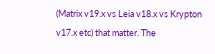(Matrix v19.x vs Leia v18.x vs Krypton v17.x etc) that matter. The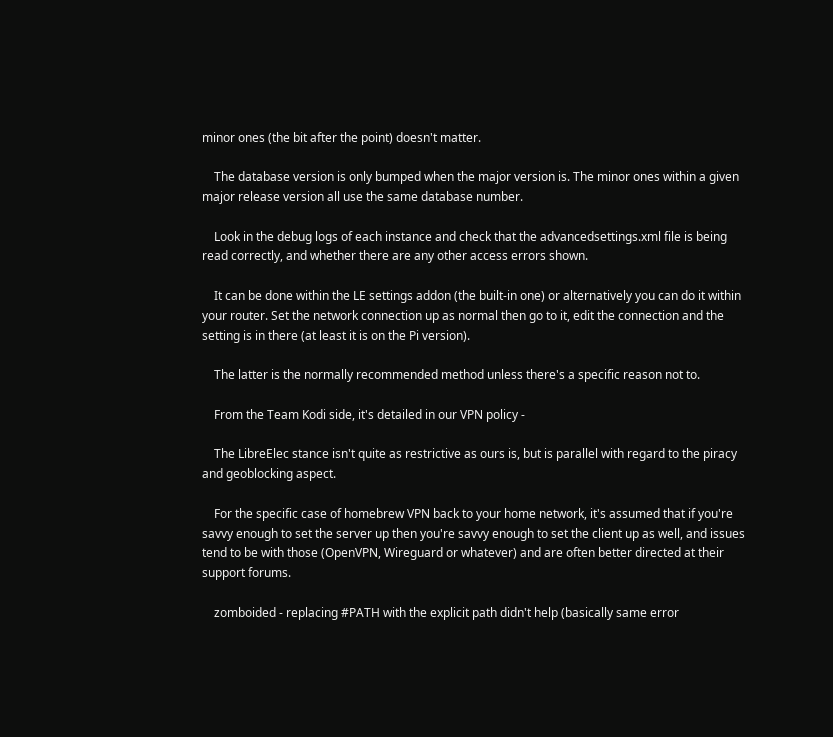minor ones (the bit after the point) doesn't matter.

    The database version is only bumped when the major version is. The minor ones within a given major release version all use the same database number.

    Look in the debug logs of each instance and check that the advancedsettings.xml file is being read correctly, and whether there are any other access errors shown.

    It can be done within the LE settings addon (the built-in one) or alternatively you can do it within your router. Set the network connection up as normal then go to it, edit the connection and the setting is in there (at least it is on the Pi version).

    The latter is the normally recommended method unless there's a specific reason not to.

    From the Team Kodi side, it's detailed in our VPN policy -

    The LibreElec stance isn't quite as restrictive as ours is, but is parallel with regard to the piracy and geoblocking aspect.

    For the specific case of homebrew VPN back to your home network, it's assumed that if you're savvy enough to set the server up then you're savvy enough to set the client up as well, and issues tend to be with those (OpenVPN, Wireguard or whatever) and are often better directed at their support forums.

    zomboided - replacing #PATH with the explicit path didn't help (basically same error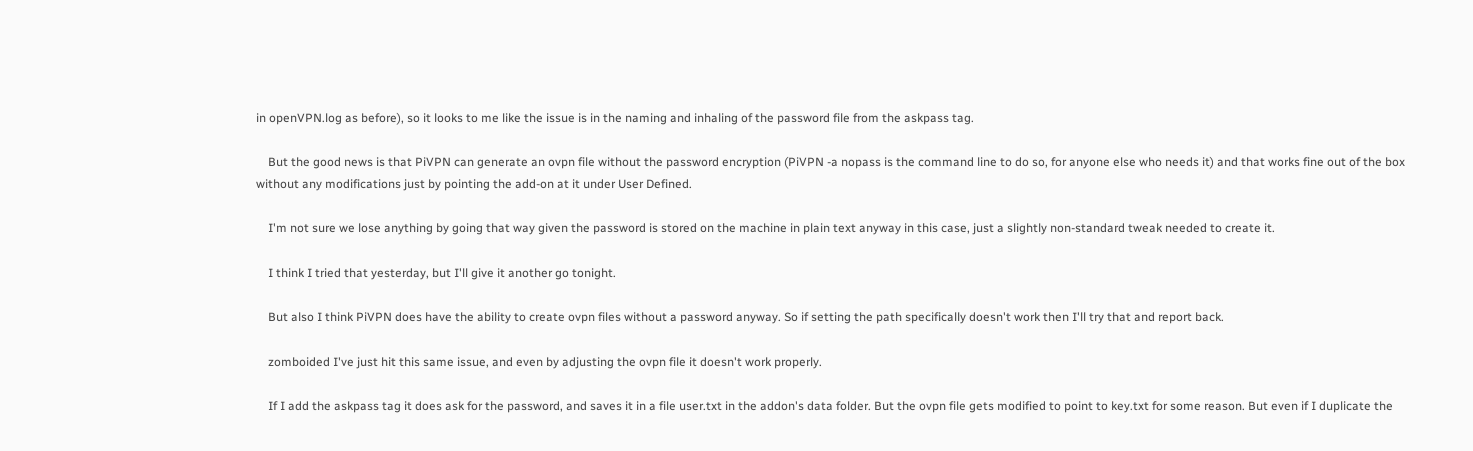in openVPN.log as before), so it looks to me like the issue is in the naming and inhaling of the password file from the askpass tag.

    But the good news is that PiVPN can generate an ovpn file without the password encryption (PiVPN -a nopass is the command line to do so, for anyone else who needs it) and that works fine out of the box without any modifications just by pointing the add-on at it under User Defined.

    I'm not sure we lose anything by going that way given the password is stored on the machine in plain text anyway in this case, just a slightly non-standard tweak needed to create it.

    I think I tried that yesterday, but I'll give it another go tonight.

    But also I think PiVPN does have the ability to create ovpn files without a password anyway. So if setting the path specifically doesn't work then I'll try that and report back.

    zomboided I've just hit this same issue, and even by adjusting the ovpn file it doesn't work properly.

    If I add the askpass tag it does ask for the password, and saves it in a file user.txt in the addon's data folder. But the ovpn file gets modified to point to key.txt for some reason. But even if I duplicate the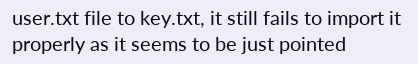user.txt file to key.txt, it still fails to import it properly as it seems to be just pointed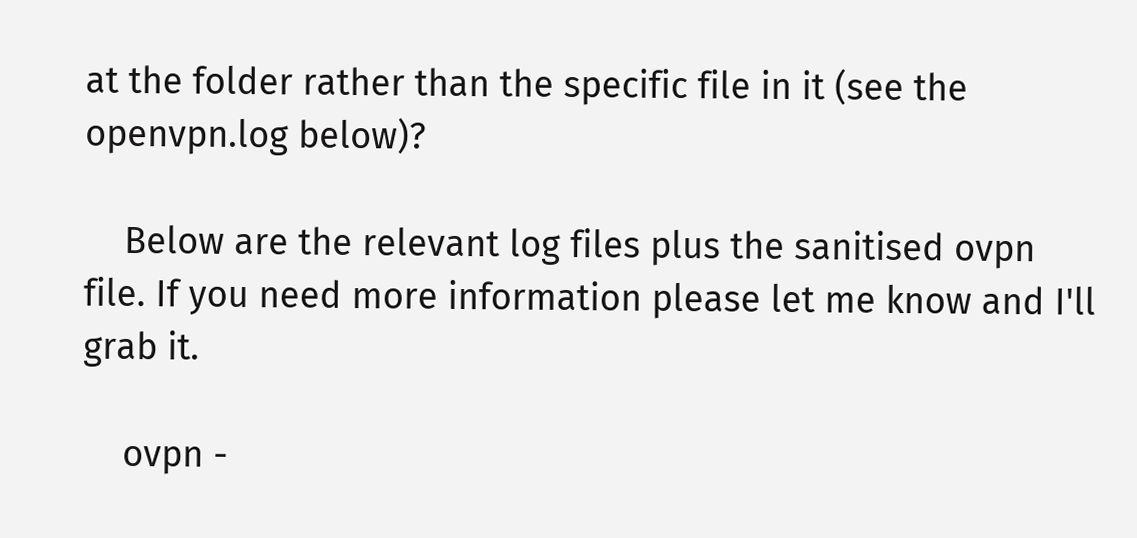at the folder rather than the specific file in it (see the openvpn.log below)?

    Below are the relevant log files plus the sanitised ovpn file. If you need more information please let me know and I'll grab it.

    ovpn -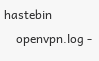hastebin
    openvpn.log -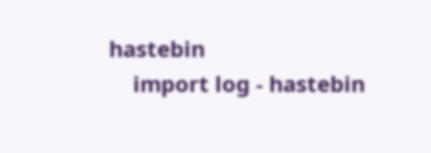hastebin
    import log - hastebin